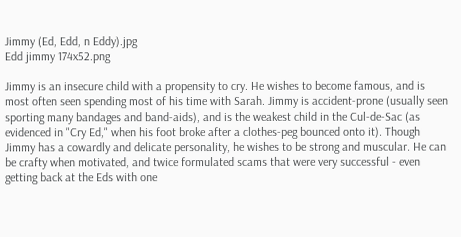Jimmy (Ed, Edd, n Eddy).jpg
Edd jimmy 174x52.png

Jimmy is an insecure child with a propensity to cry. He wishes to become famous, and is most often seen spending most of his time with Sarah. Jimmy is accident-prone (usually seen sporting many bandages and band-aids), and is the weakest child in the Cul-de-Sac (as evidenced in "Cry Ed," when his foot broke after a clothes-peg bounced onto it). Though Jimmy has a cowardly and delicate personality, he wishes to be strong and muscular. He can be crafty when motivated, and twice formulated scams that were very successful - even getting back at the Eds with one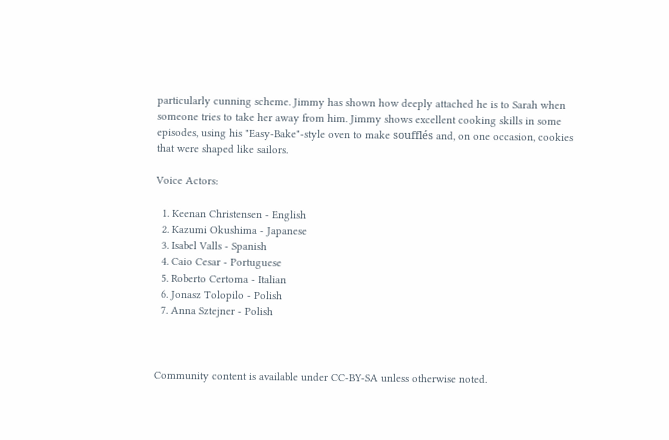particularly cunning scheme. Jimmy has shown how deeply attached he is to Sarah when someone tries to take her away from him. Jimmy shows excellent cooking skills in some episodes, using his "Easy-Bake"-style oven to make soufflés and, on one occasion, cookies that were shaped like sailors.

Voice Actors:

  1. Keenan Christensen - English
  2. Kazumi Okushima - Japanese
  3. Isabel Valls - Spanish
  4. Caio Cesar - Portuguese
  5. Roberto Certoma - Italian
  6. Jonasz Tolopilo - Polish
  7. Anna Sztejner - Polish



Community content is available under CC-BY-SA unless otherwise noted.